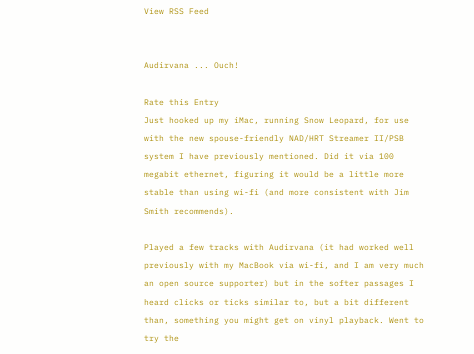View RSS Feed


Audirvana ... Ouch!

Rate this Entry
Just hooked up my iMac, running Snow Leopard, for use with the new spouse-friendly NAD/HRT Streamer II/PSB system I have previously mentioned. Did it via 100 megabit ethernet, figuring it would be a little more stable than using wi-fi (and more consistent with Jim Smith recommends).

Played a few tracks with Audirvana (it had worked well previously with my MacBook via wi-fi, and I am very much an open source supporter) but in the softer passages I heard clicks or ticks similar to, but a bit different than, something you might get on vinyl playback. Went to try the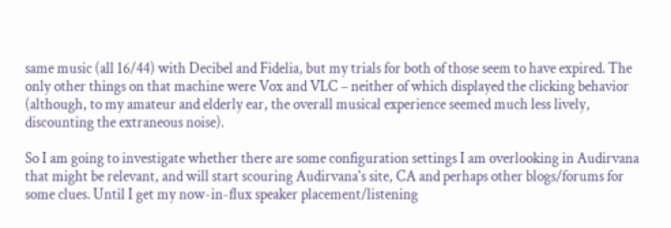same music (all 16/44) with Decibel and Fidelia, but my trials for both of those seem to have expired. The only other things on that machine were Vox and VLC – neither of which displayed the clicking behavior (although, to my amateur and elderly ear, the overall musical experience seemed much less lively, discounting the extraneous noise).

So I am going to investigate whether there are some configuration settings I am overlooking in Audirvana that might be relevant, and will start scouring Audirvana's site, CA and perhaps other blogs/forums for some clues. Until I get my now-in-flux speaker placement/listening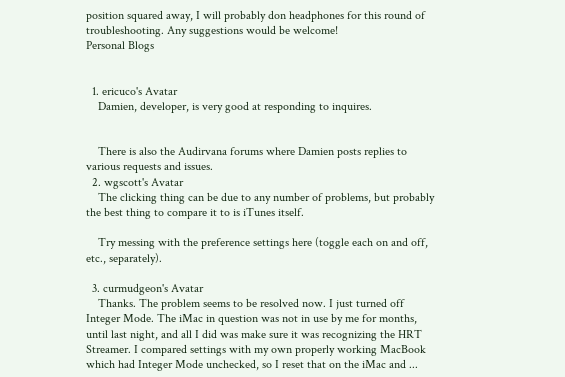position squared away, I will probably don headphones for this round of troubleshooting. Any suggestions would be welcome!
Personal Blogs


  1. ericuco's Avatar
    Damien, developer, is very good at responding to inquires.


    There is also the Audirvana forums where Damien posts replies to various requests and issues.
  2. wgscott's Avatar
    The clicking thing can be due to any number of problems, but probably the best thing to compare it to is iTunes itself.

    Try messing with the preference settings here (toggle each on and off, etc., separately).

  3. curmudgeon's Avatar
    Thanks. The problem seems to be resolved now. I just turned off Integer Mode. The iMac in question was not in use by me for months, until last night, and all I did was make sure it was recognizing the HRT Streamer. I compared settings with my own properly working MacBook which had Integer Mode unchecked, so I reset that on the iMac and ...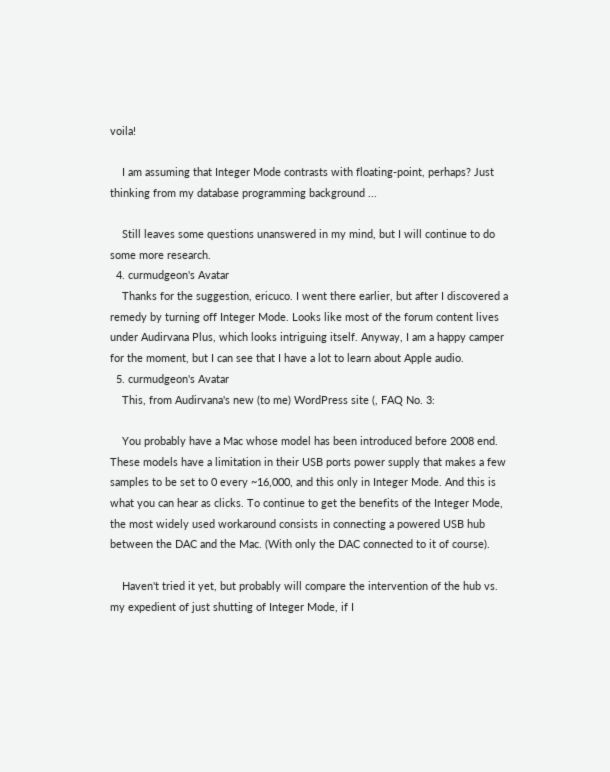voila!

    I am assuming that Integer Mode contrasts with floating-point, perhaps? Just thinking from my database programming background ...

    Still leaves some questions unanswered in my mind, but I will continue to do some more research.
  4. curmudgeon's Avatar
    Thanks for the suggestion, ericuco. I went there earlier, but after I discovered a remedy by turning off Integer Mode. Looks like most of the forum content lives under Audirvana Plus, which looks intriguing itself. Anyway, I am a happy camper for the moment, but I can see that I have a lot to learn about Apple audio.
  5. curmudgeon's Avatar
    This, from Audirvana's new (to me) WordPress site (, FAQ No. 3:

    You probably have a Mac whose model has been introduced before 2008 end. These models have a limitation in their USB ports power supply that makes a few samples to be set to 0 every ~16,000, and this only in Integer Mode. And this is what you can hear as clicks. To continue to get the benefits of the Integer Mode, the most widely used workaround consists in connecting a powered USB hub between the DAC and the Mac. (With only the DAC connected to it of course).

    Haven't tried it yet, but probably will compare the intervention of the hub vs. my expedient of just shutting of Integer Mode, if I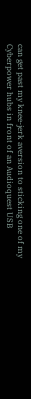can get past my knee-jerk aversion to sticking one of my Cyberpower hubs in front of an Audioquest USB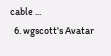cable ...
  6. wgscott's Avatar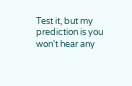Test it, but my prediction is you won't hear any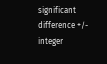significant difference +/- integer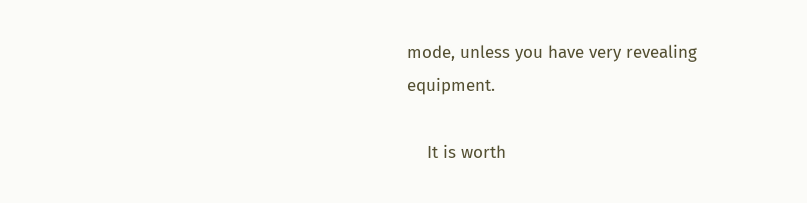mode, unless you have very revealing equipment.

    It is worth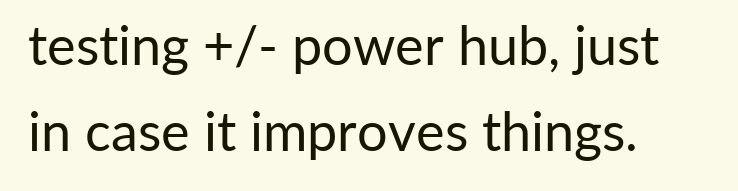testing +/- power hub, just in case it improves things.